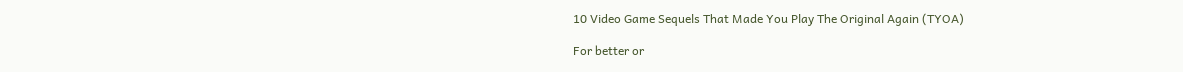10 Video Game Sequels That Made You Play The Original Again (TYOA)

For better or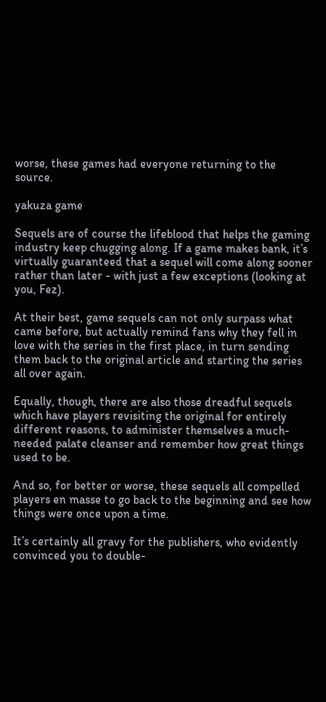worse, these games had everyone returning to the source.

yakuza game

Sequels are of course the lifeblood that helps the gaming industry keep chugging along. If a game makes bank, it’s virtually guaranteed that a sequel will come along sooner rather than later - with just a few exceptions (looking at you, Fez).

At their best, game sequels can not only surpass what came before, but actually remind fans why they fell in love with the series in the first place, in turn sending them back to the original article and starting the series all over again.

Equally, though, there are also those dreadful sequels which have players revisiting the original for entirely different reasons, to administer themselves a much-needed palate cleanser and remember how great things used to be.

And so, for better or worse, these sequels all compelled players en masse to go back to the beginning and see how things were once upon a time.

It’s certainly all gravy for the publishers, who evidently convinced you to double-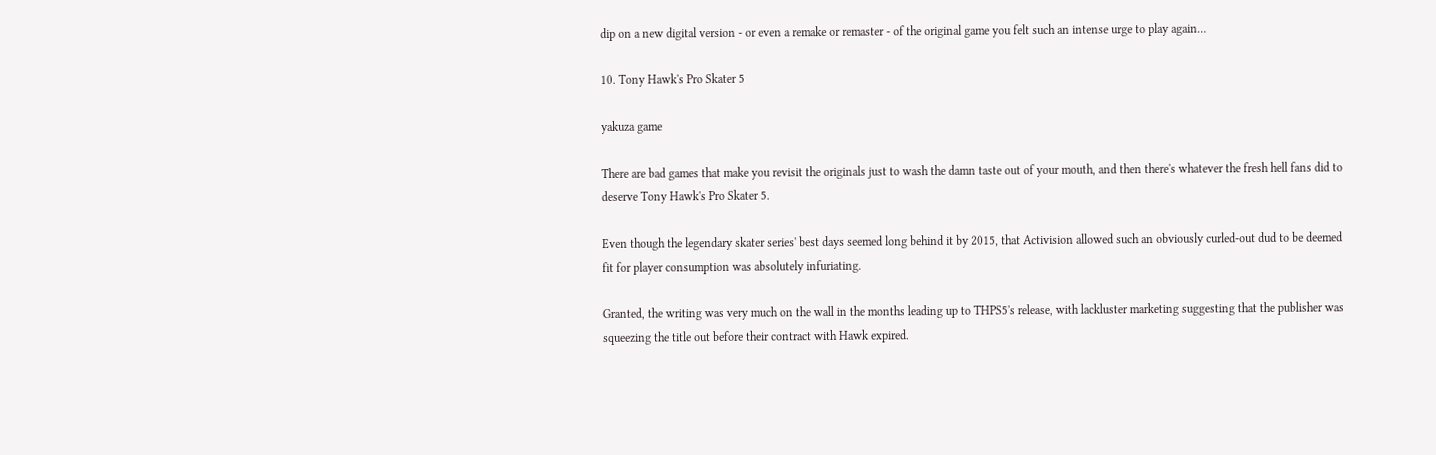dip on a new digital version - or even a remake or remaster - of the original game you felt such an intense urge to play again…

10. Tony Hawk's Pro Skater 5

yakuza game

There are bad games that make you revisit the originals just to wash the damn taste out of your mouth, and then there's whatever the fresh hell fans did to deserve Tony Hawk's Pro Skater 5.

Even though the legendary skater series' best days seemed long behind it by 2015, that Activision allowed such an obviously curled-out dud to be deemed fit for player consumption was absolutely infuriating.

Granted, the writing was very much on the wall in the months leading up to THPS5's release, with lackluster marketing suggesting that the publisher was squeezing the title out before their contract with Hawk expired.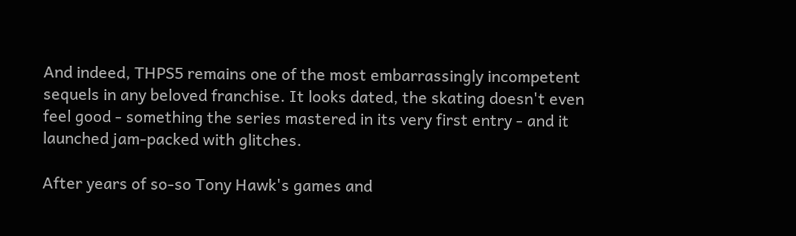And indeed, THPS5 remains one of the most embarrassingly incompetent sequels in any beloved franchise. It looks dated, the skating doesn't even feel good - something the series mastered in its very first entry - and it launched jam-packed with glitches.

After years of so-so Tony Hawk's games and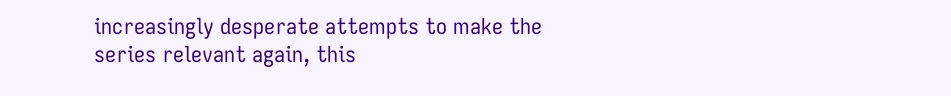increasingly desperate attempts to make the series relevant again, this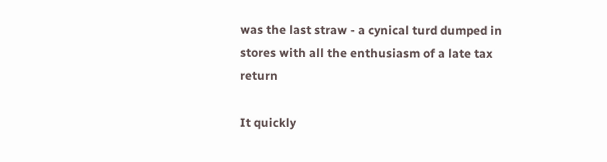was the last straw - a cynical turd dumped in stores with all the enthusiasm of a late tax return

It quickly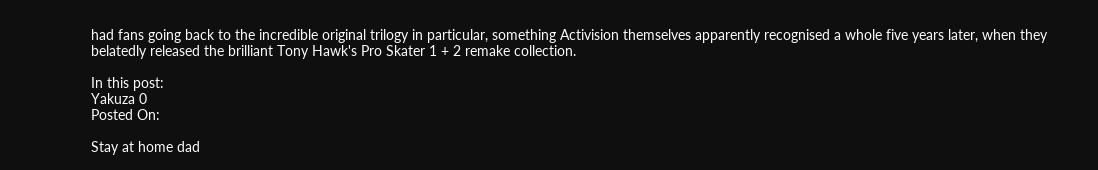had fans going back to the incredible original trilogy in particular, something Activision themselves apparently recognised a whole five years later, when they belatedly released the brilliant Tony Hawk's Pro Skater 1 + 2 remake collection.

In this post:
Yakuza 0
Posted On:

Stay at home dad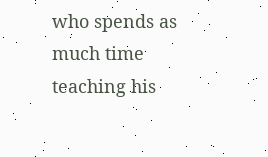who spends as much time teaching his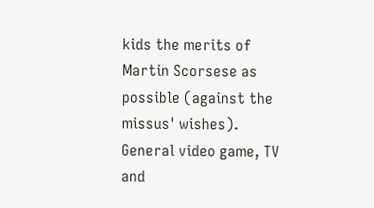kids the merits of Martin Scorsese as possible (against the missus' wishes). General video game, TV and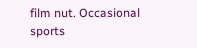film nut. Occasional sports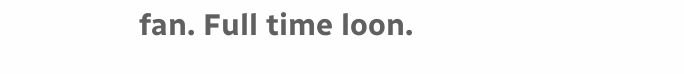fan. Full time loon.